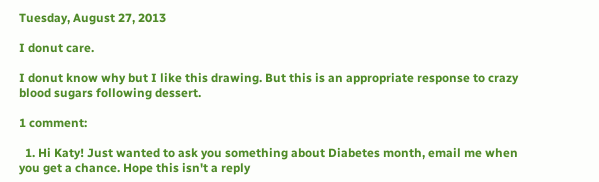Tuesday, August 27, 2013

I donut care.

I donut know why but I like this drawing. But this is an appropriate response to crazy blood sugars following dessert.

1 comment:

  1. Hi Katy! Just wanted to ask you something about Diabetes month, email me when you get a chance. Hope this isn't a reply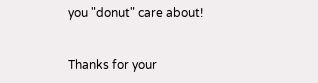you "donut" care about!


Thanks for your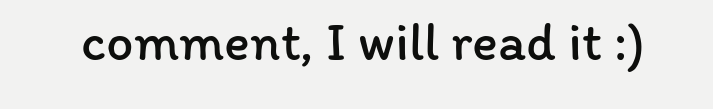comment, I will read it :)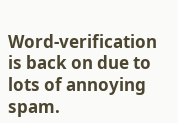Word-verification is back on due to lots of annoying spam.